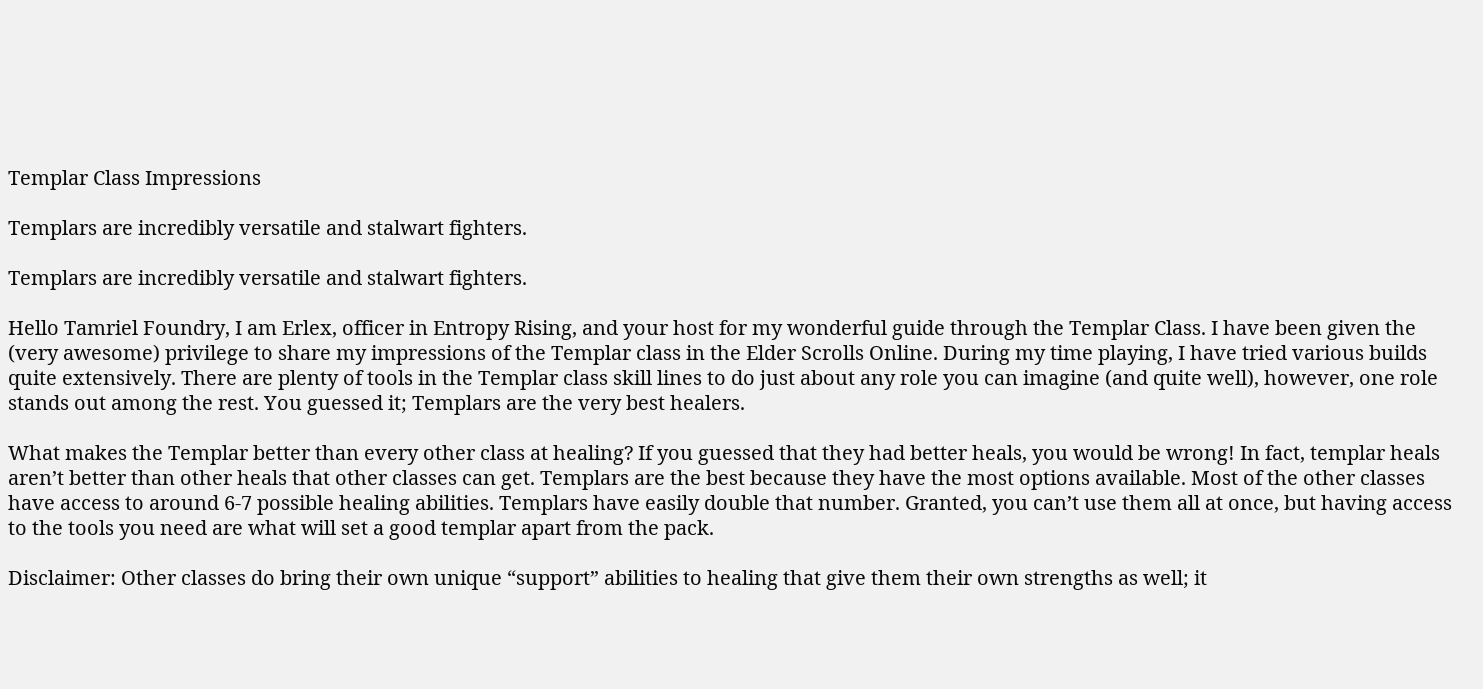Templar Class Impressions

Templars are incredibly versatile and stalwart fighters.

Templars are incredibly versatile and stalwart fighters.

Hello Tamriel Foundry, I am Erlex, officer in Entropy Rising, and your host for my wonderful guide through the Templar Class. I have been given the (very awesome) privilege to share my impressions of the Templar class in the Elder Scrolls Online. During my time playing, I have tried various builds quite extensively. There are plenty of tools in the Templar class skill lines to do just about any role you can imagine (and quite well), however, one role stands out among the rest. You guessed it; Templars are the very best healers.

What makes the Templar better than every other class at healing? If you guessed that they had better heals, you would be wrong! In fact, templar heals aren’t better than other heals that other classes can get. Templars are the best because they have the most options available. Most of the other classes have access to around 6-7 possible healing abilities. Templars have easily double that number. Granted, you can’t use them all at once, but having access to the tools you need are what will set a good templar apart from the pack.

Disclaimer: Other classes do bring their own unique “support” abilities to healing that give them their own strengths as well; it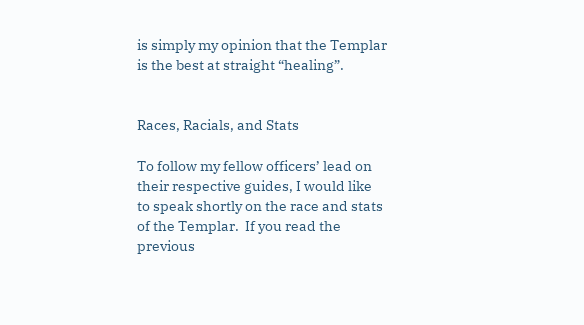is simply my opinion that the Templar is the best at straight “healing”.


Races, Racials, and Stats

To follow my fellow officers’ lead on their respective guides, I would like to speak shortly on the race and stats of the Templar.  If you read the previous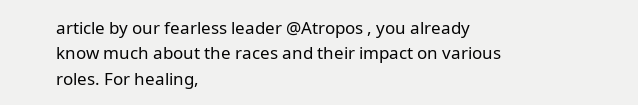article by our fearless leader @Atropos , you already know much about the races and their impact on various roles. For healing,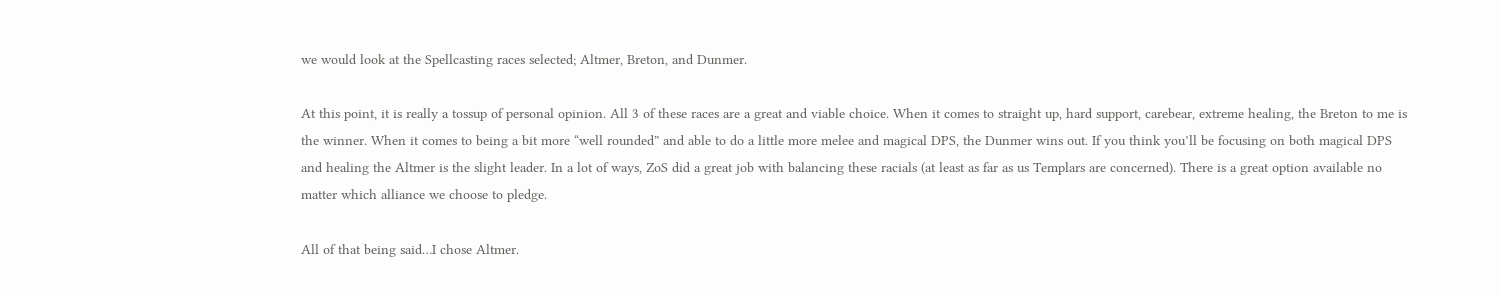we would look at the Spellcasting races selected; Altmer, Breton, and Dunmer.

At this point, it is really a tossup of personal opinion. All 3 of these races are a great and viable choice. When it comes to straight up, hard support, carebear, extreme healing, the Breton to me is the winner. When it comes to being a bit more “well rounded” and able to do a little more melee and magical DPS, the Dunmer wins out. If you think you’ll be focusing on both magical DPS and healing the Altmer is the slight leader. In a lot of ways, ZoS did a great job with balancing these racials (at least as far as us Templars are concerned). There is a great option available no matter which alliance we choose to pledge.

All of that being said…I chose Altmer.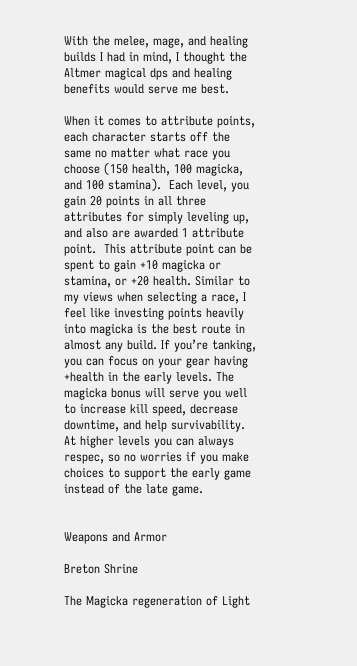With the melee, mage, and healing builds I had in mind, I thought the Altmer magical dps and healing benefits would serve me best.

When it comes to attribute points, each character starts off the same no matter what race you choose (150 health, 100 magicka, and 100 stamina).  Each level, you gain 20 points in all three attributes for simply leveling up, and also are awarded 1 attribute point.  This attribute point can be spent to gain +10 magicka or stamina, or +20 health. Similar to my views when selecting a race, I feel like investing points heavily into magicka is the best route in almost any build. If you’re tanking, you can focus on your gear having +health in the early levels. The magicka bonus will serve you well to increase kill speed, decrease downtime, and help survivability. At higher levels you can always respec, so no worries if you make choices to support the early game instead of the late game.


Weapons and Armor

Breton Shrine

The Magicka regeneration of Light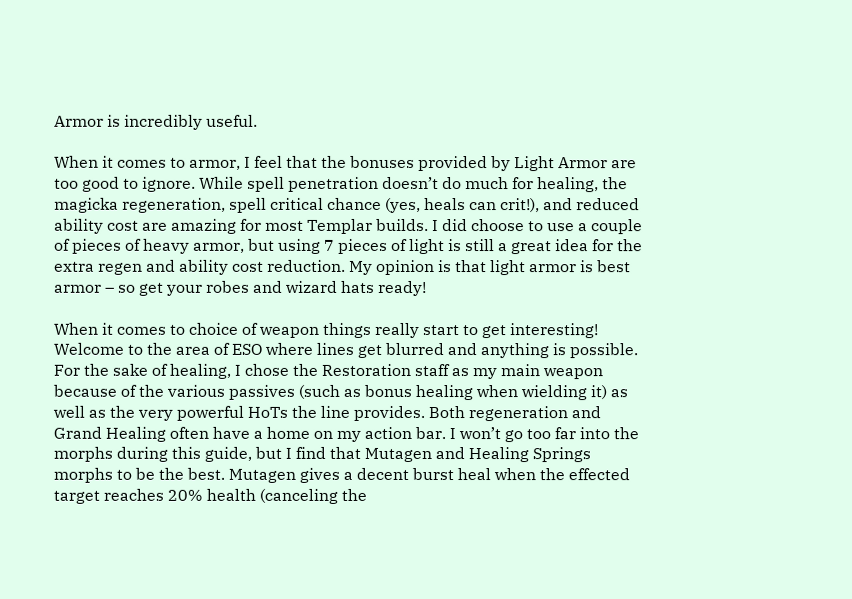Armor is incredibly useful.

When it comes to armor, I feel that the bonuses provided by Light Armor are too good to ignore. While spell penetration doesn’t do much for healing, the magicka regeneration, spell critical chance (yes, heals can crit!), and reduced ability cost are amazing for most Templar builds. I did choose to use a couple of pieces of heavy armor, but using 7 pieces of light is still a great idea for the extra regen and ability cost reduction. My opinion is that light armor is best armor – so get your robes and wizard hats ready!

When it comes to choice of weapon things really start to get interesting! Welcome to the area of ESO where lines get blurred and anything is possible. For the sake of healing, I chose the Restoration staff as my main weapon because of the various passives (such as bonus healing when wielding it) as well as the very powerful HoTs the line provides. Both regeneration and Grand Healing often have a home on my action bar. I won’t go too far into the morphs during this guide, but I find that Mutagen and Healing Springs morphs to be the best. Mutagen gives a decent burst heal when the effected target reaches 20% health (canceling the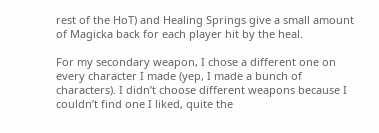rest of the HoT) and Healing Springs give a small amount of Magicka back for each player hit by the heal.

For my secondary weapon, I chose a different one on every character I made (yep, I made a bunch of characters). I didn’t choose different weapons because I couldn’t find one I liked, quite the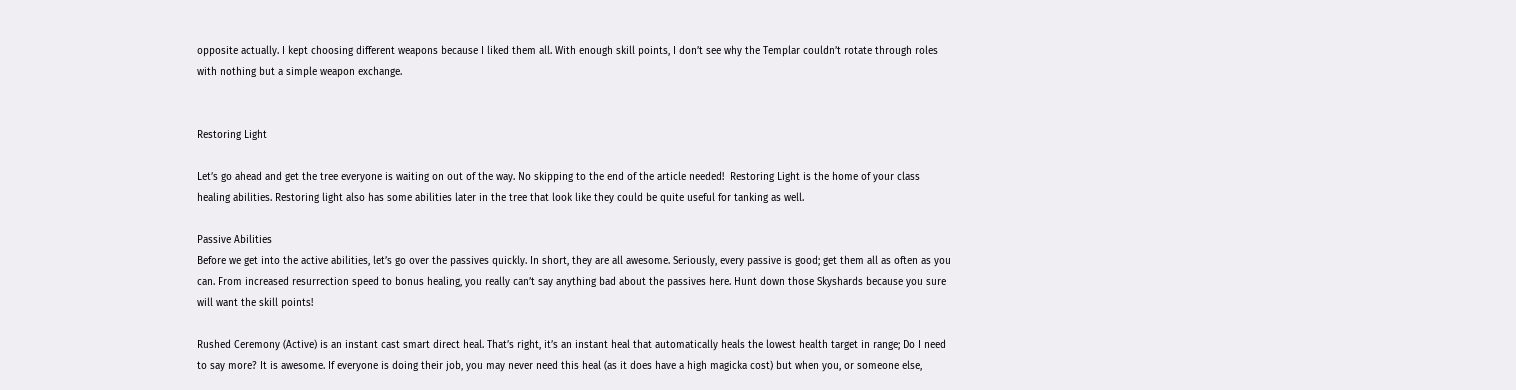opposite actually. I kept choosing different weapons because I liked them all. With enough skill points, I don’t see why the Templar couldn’t rotate through roles with nothing but a simple weapon exchange.


Restoring Light

Let’s go ahead and get the tree everyone is waiting on out of the way. No skipping to the end of the article needed!  Restoring Light is the home of your class healing abilities. Restoring light also has some abilities later in the tree that look like they could be quite useful for tanking as well.

Passive Abilities
Before we get into the active abilities, let’s go over the passives quickly. In short, they are all awesome. Seriously, every passive is good; get them all as often as you can. From increased resurrection speed to bonus healing, you really can’t say anything bad about the passives here. Hunt down those Skyshards because you sure will want the skill points!

Rushed Ceremony (Active) is an instant cast smart direct heal. That’s right, it’s an instant heal that automatically heals the lowest health target in range; Do I need to say more? It is awesome. If everyone is doing their job, you may never need this heal (as it does have a high magicka cost) but when you, or someone else,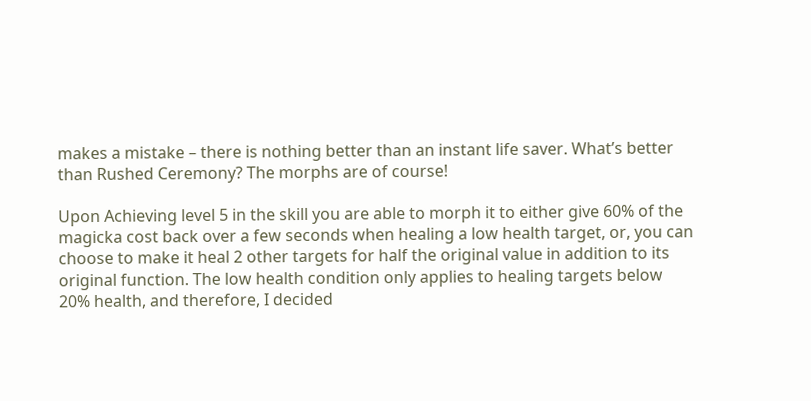makes a mistake – there is nothing better than an instant life saver. What’s better than Rushed Ceremony? The morphs are of course!

Upon Achieving level 5 in the skill you are able to morph it to either give 60% of the magicka cost back over a few seconds when healing a low health target, or, you can choose to make it heal 2 other targets for half the original value in addition to its original function. The low health condition only applies to healing targets below 20% health, and therefore, I decided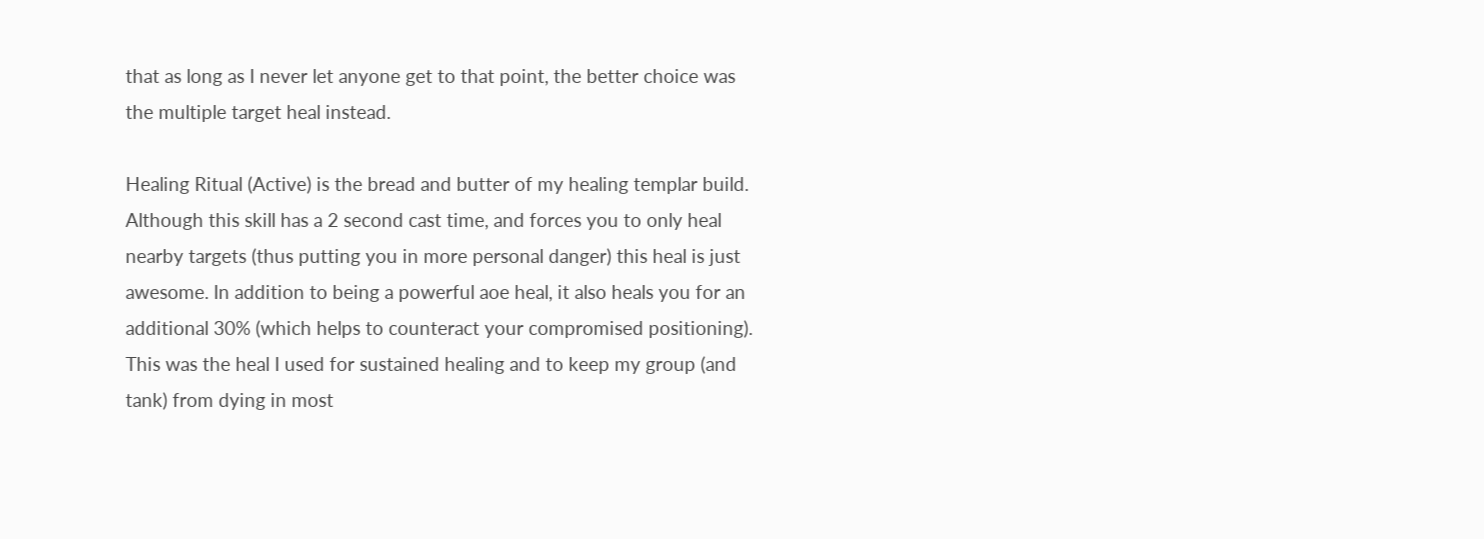that as long as I never let anyone get to that point, the better choice was the multiple target heal instead.

Healing Ritual (Active) is the bread and butter of my healing templar build. Although this skill has a 2 second cast time, and forces you to only heal nearby targets (thus putting you in more personal danger) this heal is just awesome. In addition to being a powerful aoe heal, it also heals you for an additional 30% (which helps to counteract your compromised positioning). This was the heal I used for sustained healing and to keep my group (and tank) from dying in most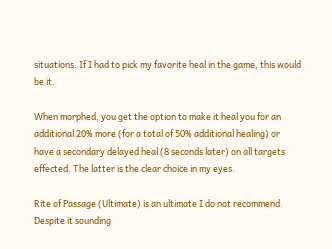situations. If I had to pick my favorite heal in the game, this would be it.

When morphed, you get the option to make it heal you for an additional 20% more (for a total of 50% additional healing) or have a secondary delayed heal (8 seconds later) on all targets effected. The latter is the clear choice in my eyes.

Rite of Passage (Ultimate) is an ultimate I do not recommend. Despite it sounding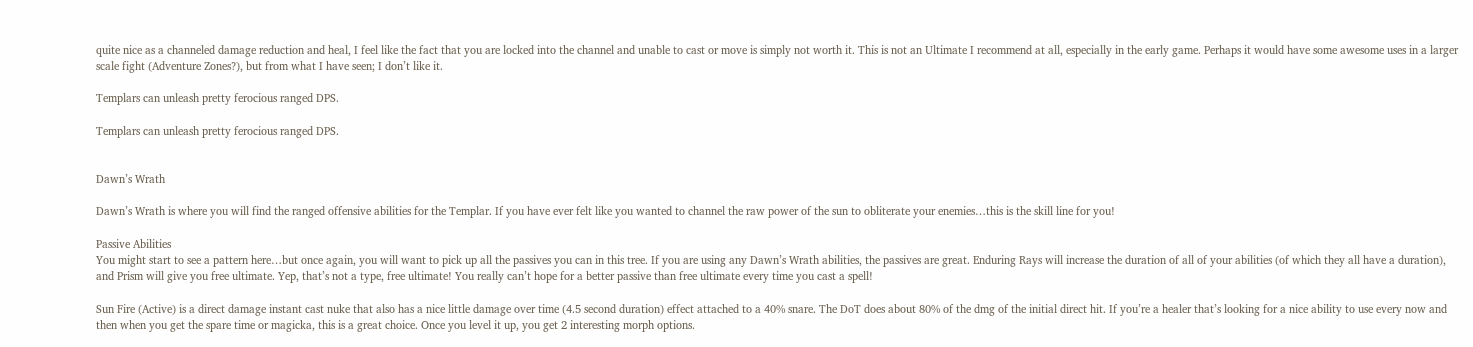quite nice as a channeled damage reduction and heal, I feel like the fact that you are locked into the channel and unable to cast or move is simply not worth it. This is not an Ultimate I recommend at all, especially in the early game. Perhaps it would have some awesome uses in a larger scale fight (Adventure Zones?), but from what I have seen; I don’t like it.

Templars can unleash pretty ferocious ranged DPS.

Templars can unleash pretty ferocious ranged DPS.


Dawn’s Wrath

Dawn’s Wrath is where you will find the ranged offensive abilities for the Templar. If you have ever felt like you wanted to channel the raw power of the sun to obliterate your enemies…this is the skill line for you!

Passive Abilities
You might start to see a pattern here…but once again, you will want to pick up all the passives you can in this tree. If you are using any Dawn’s Wrath abilities, the passives are great. Enduring Rays will increase the duration of all of your abilities (of which they all have a duration), and Prism will give you free ultimate. Yep, that’s not a type, free ultimate! You really can’t hope for a better passive than free ultimate every time you cast a spell!

Sun Fire (Active) is a direct damage instant cast nuke that also has a nice little damage over time (4.5 second duration) effect attached to a 40% snare. The DoT does about 80% of the dmg of the initial direct hit. If you’re a healer that’s looking for a nice ability to use every now and then when you get the spare time or magicka, this is a great choice. Once you level it up, you get 2 interesting morph options.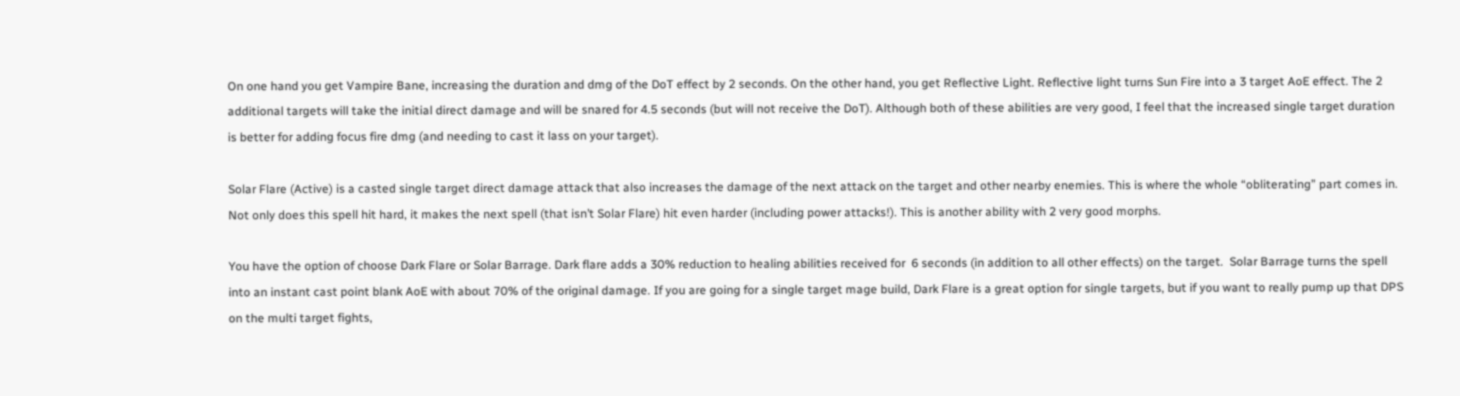On one hand you get Vampire Bane, increasing the duration and dmg of the DoT effect by 2 seconds. On the other hand, you get Reflective Light. Reflective light turns Sun Fire into a 3 target AoE effect. The 2 additional targets will take the initial direct damage and will be snared for 4.5 seconds (but will not receive the DoT). Although both of these abilities are very good, I feel that the increased single target duration is better for adding focus fire dmg (and needing to cast it lass on your target).

Solar Flare (Active) is a casted single target direct damage attack that also increases the damage of the next attack on the target and other nearby enemies. This is where the whole “obliterating” part comes in. Not only does this spell hit hard, it makes the next spell (that isn’t Solar Flare) hit even harder (including power attacks!). This is another ability with 2 very good morphs.

You have the option of choose Dark Flare or Solar Barrage. Dark flare adds a 30% reduction to healing abilities received for  6 seconds (in addition to all other effects) on the target.  Solar Barrage turns the spell into an instant cast point blank AoE with about 70% of the original damage. If you are going for a single target mage build, Dark Flare is a great option for single targets, but if you want to really pump up that DPS on the multi target fights,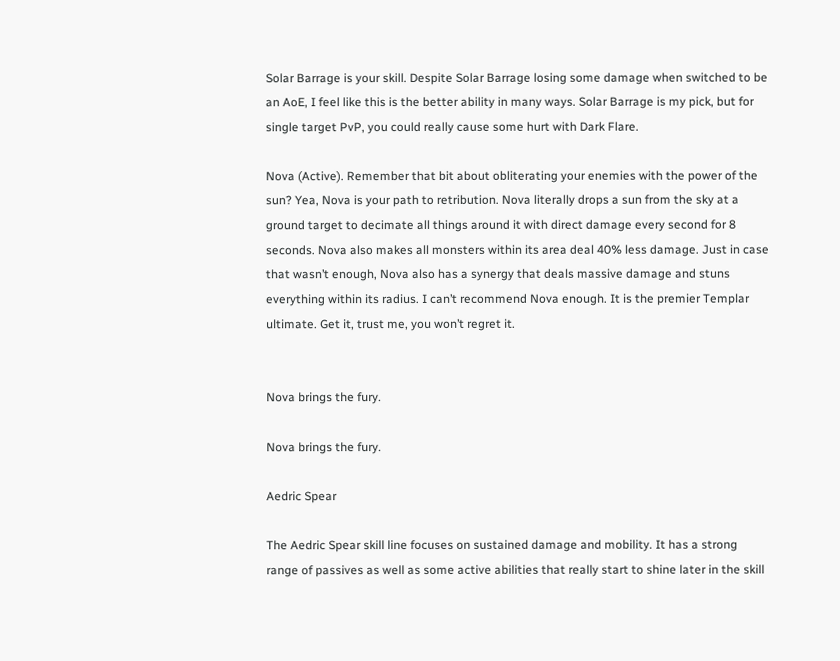Solar Barrage is your skill. Despite Solar Barrage losing some damage when switched to be an AoE, I feel like this is the better ability in many ways. Solar Barrage is my pick, but for single target PvP, you could really cause some hurt with Dark Flare.

Nova (Active). Remember that bit about obliterating your enemies with the power of the sun? Yea, Nova is your path to retribution. Nova literally drops a sun from the sky at a ground target to decimate all things around it with direct damage every second for 8 seconds. Nova also makes all monsters within its area deal 40% less damage. Just in case that wasn’t enough, Nova also has a synergy that deals massive damage and stuns everything within its radius. I can’t recommend Nova enough. It is the premier Templar ultimate. Get it, trust me, you won’t regret it.


Nova brings the fury.

Nova brings the fury.

Aedric Spear

The Aedric Spear skill line focuses on sustained damage and mobility. It has a strong range of passives as well as some active abilities that really start to shine later in the skill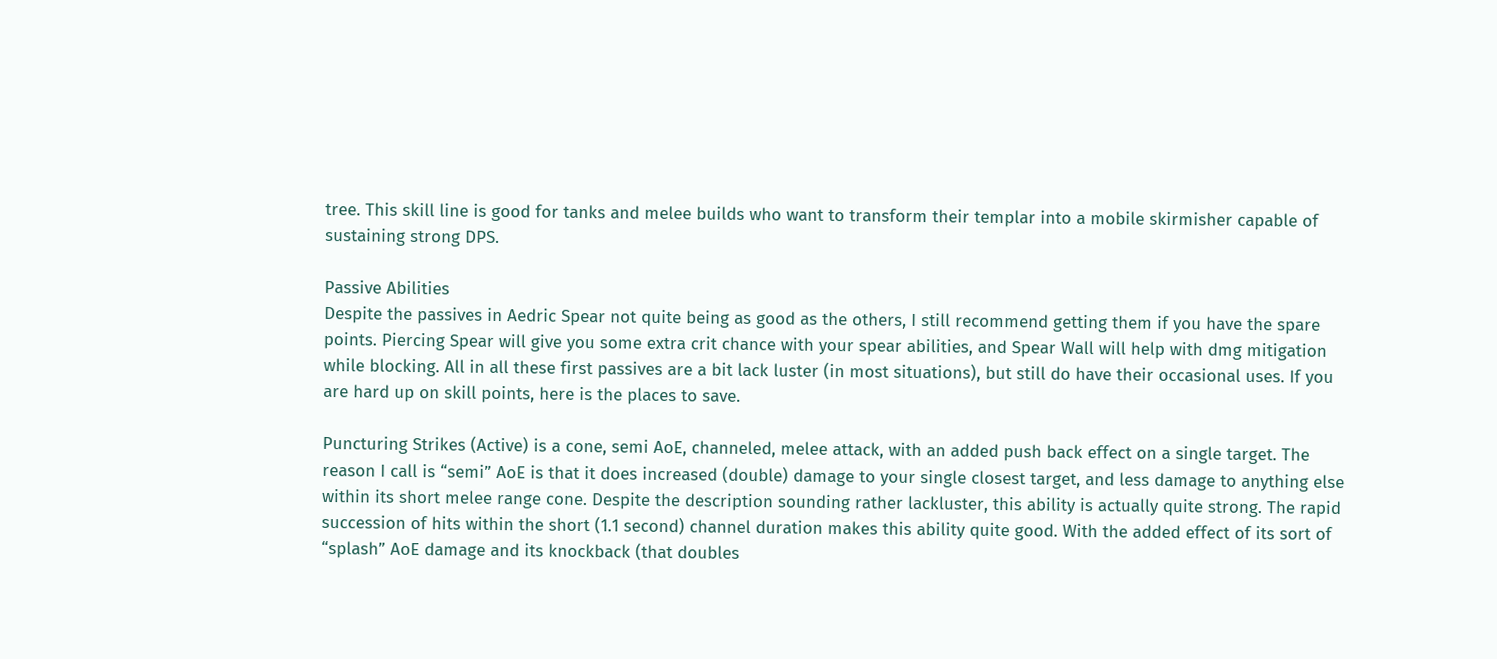tree. This skill line is good for tanks and melee builds who want to transform their templar into a mobile skirmisher capable of sustaining strong DPS.

Passive Abilities
Despite the passives in Aedric Spear not quite being as good as the others, I still recommend getting them if you have the spare points. Piercing Spear will give you some extra crit chance with your spear abilities, and Spear Wall will help with dmg mitigation while blocking. All in all these first passives are a bit lack luster (in most situations), but still do have their occasional uses. If you are hard up on skill points, here is the places to save.

Puncturing Strikes (Active) is a cone, semi AoE, channeled, melee attack, with an added push back effect on a single target. The reason I call is “semi” AoE is that it does increased (double) damage to your single closest target, and less damage to anything else within its short melee range cone. Despite the description sounding rather lackluster, this ability is actually quite strong. The rapid succession of hits within the short (1.1 second) channel duration makes this ability quite good. With the added effect of its sort of “splash” AoE damage and its knockback (that doubles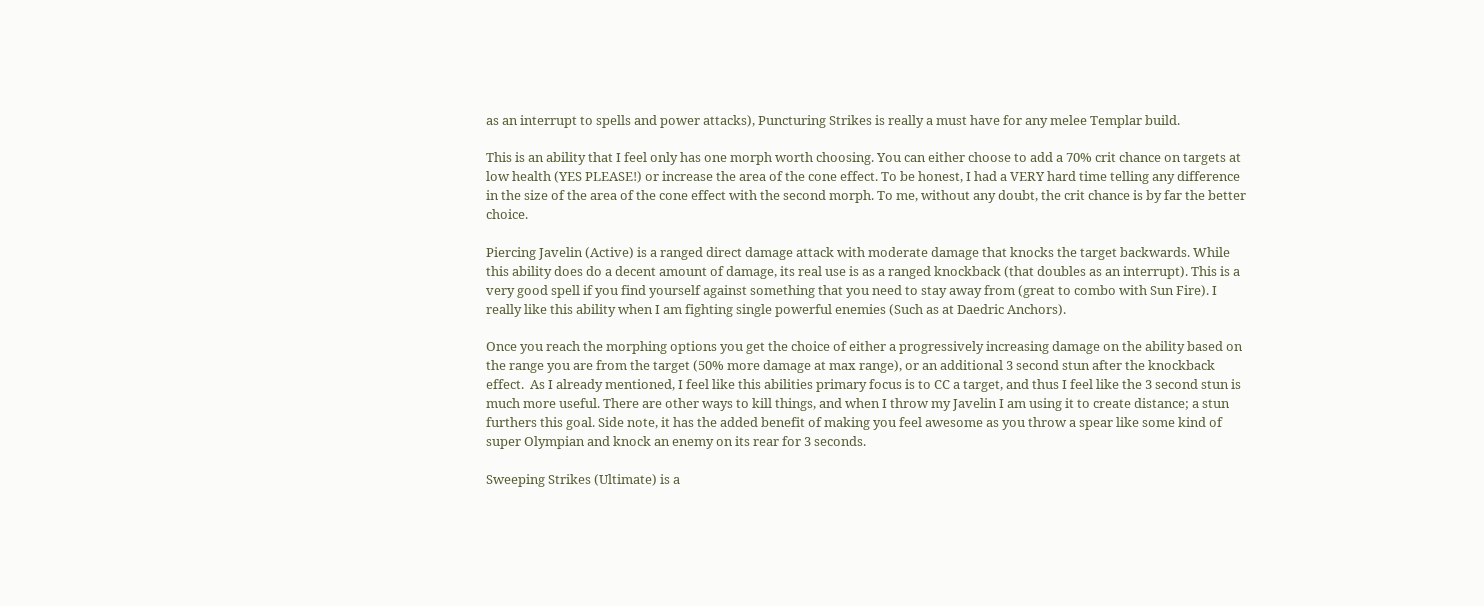as an interrupt to spells and power attacks), Puncturing Strikes is really a must have for any melee Templar build.

This is an ability that I feel only has one morph worth choosing. You can either choose to add a 70% crit chance on targets at low health (YES PLEASE!) or increase the area of the cone effect. To be honest, I had a VERY hard time telling any difference in the size of the area of the cone effect with the second morph. To me, without any doubt, the crit chance is by far the better choice.

Piercing Javelin (Active) is a ranged direct damage attack with moderate damage that knocks the target backwards. While this ability does do a decent amount of damage, its real use is as a ranged knockback (that doubles as an interrupt). This is a very good spell if you find yourself against something that you need to stay away from (great to combo with Sun Fire). I really like this ability when I am fighting single powerful enemies (Such as at Daedric Anchors).

Once you reach the morphing options you get the choice of either a progressively increasing damage on the ability based on the range you are from the target (50% more damage at max range), or an additional 3 second stun after the knockback effect.  As I already mentioned, I feel like this abilities primary focus is to CC a target, and thus I feel like the 3 second stun is much more useful. There are other ways to kill things, and when I throw my Javelin I am using it to create distance; a stun furthers this goal. Side note, it has the added benefit of making you feel awesome as you throw a spear like some kind of super Olympian and knock an enemy on its rear for 3 seconds.

Sweeping Strikes (Ultimate) is a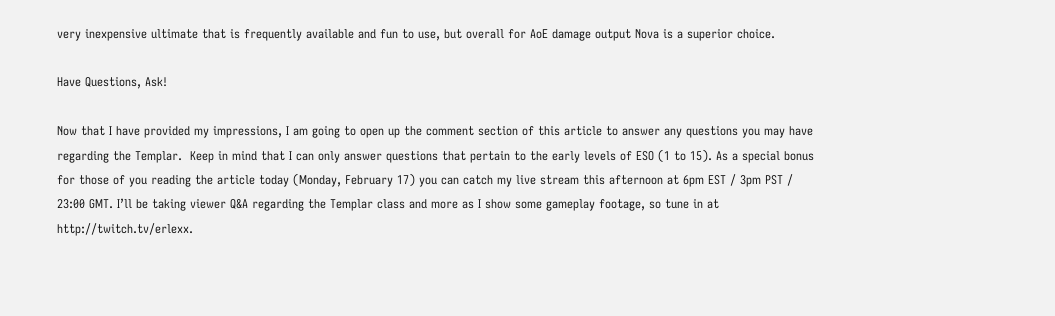very inexpensive ultimate that is frequently available and fun to use, but overall for AoE damage output Nova is a superior choice.

Have Questions, Ask!

Now that I have provided my impressions, I am going to open up the comment section of this article to answer any questions you may have regarding the Templar.  Keep in mind that I can only answer questions that pertain to the early levels of ESO (1 to 15). As a special bonus for those of you reading the article today (Monday, February 17) you can catch my live stream this afternoon at 6pm EST / 3pm PST / 23:00 GMT. I’ll be taking viewer Q&A regarding the Templar class and more as I show some gameplay footage, so tune in at http://twitch.tv/erlexx.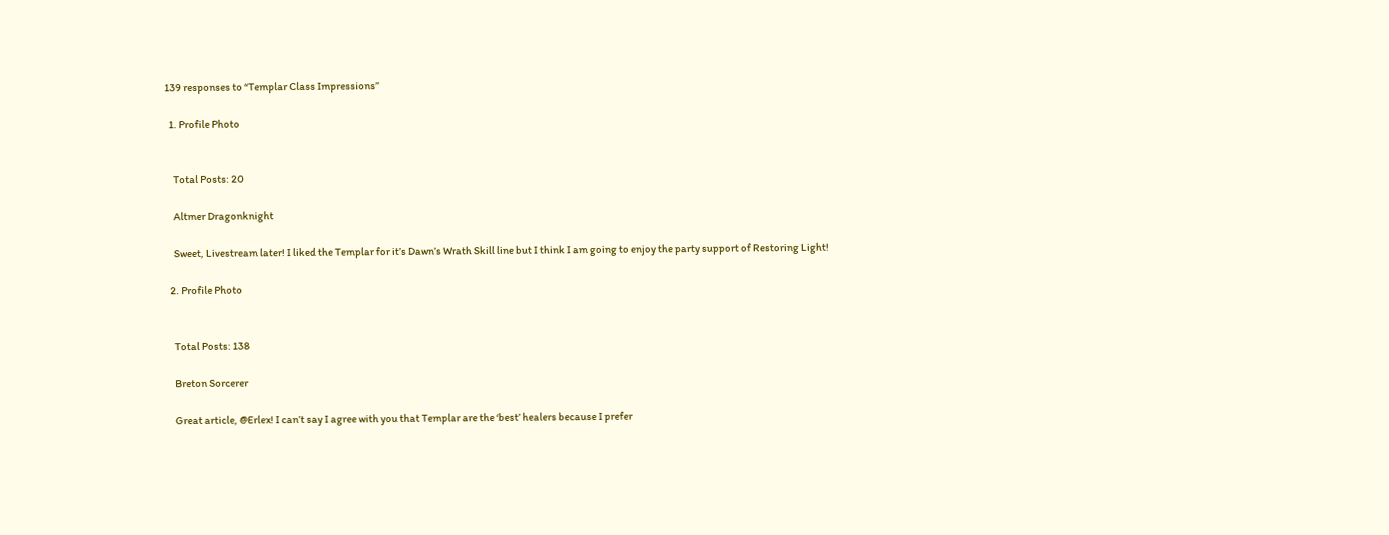139 responses to “Templar Class Impressions”

  1. Profile Photo


    Total Posts: 20

    Altmer Dragonknight

    Sweet, Livestream later! I liked the Templar for it’s Dawn’s Wrath Skill line but I think I am going to enjoy the party support of Restoring Light!

  2. Profile Photo


    Total Posts: 138

    Breton Sorcerer

    Great article, @Erlex! I can’t say I agree with you that Templar are the ‘best’ healers because I prefer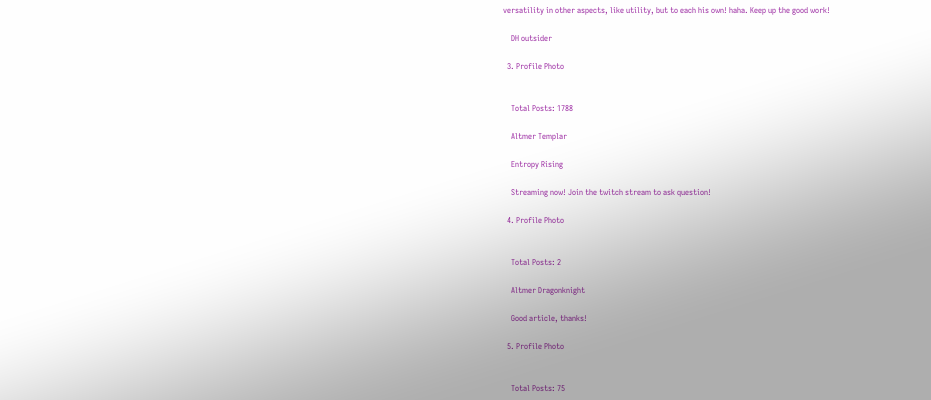versatility in other aspects, like utility, but to each his own! haha. Keep up the good work!

    DH outsider

  3. Profile Photo


    Total Posts: 1788

    Altmer Templar

    Entropy Rising

    Streaming now! Join the twitch stream to ask question!

  4. Profile Photo


    Total Posts: 2

    Altmer Dragonknight

    Good article, thanks!

  5. Profile Photo


    Total Posts: 75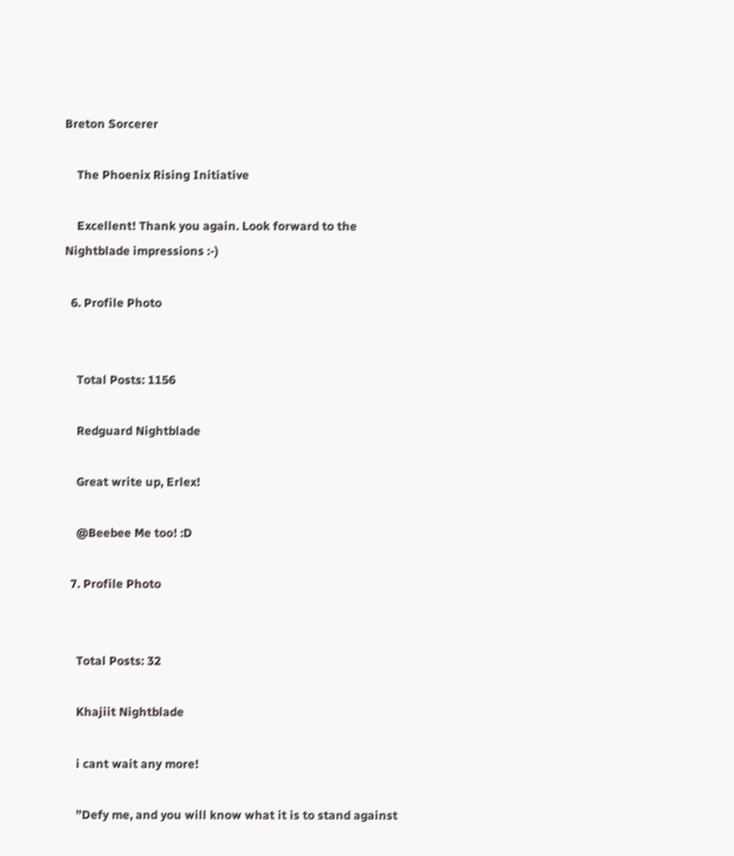Breton Sorcerer

    The Phoenix Rising Initiative

    Excellent! Thank you again. Look forward to the Nightblade impressions :-)

  6. Profile Photo


    Total Posts: 1156

    Redguard Nightblade

    Great write up, Erlex!

    @Beebee Me too! :D

  7. Profile Photo


    Total Posts: 32

    Khajiit Nightblade

    i cant wait any more!

    ”Defy me, and you will know what it is to stand against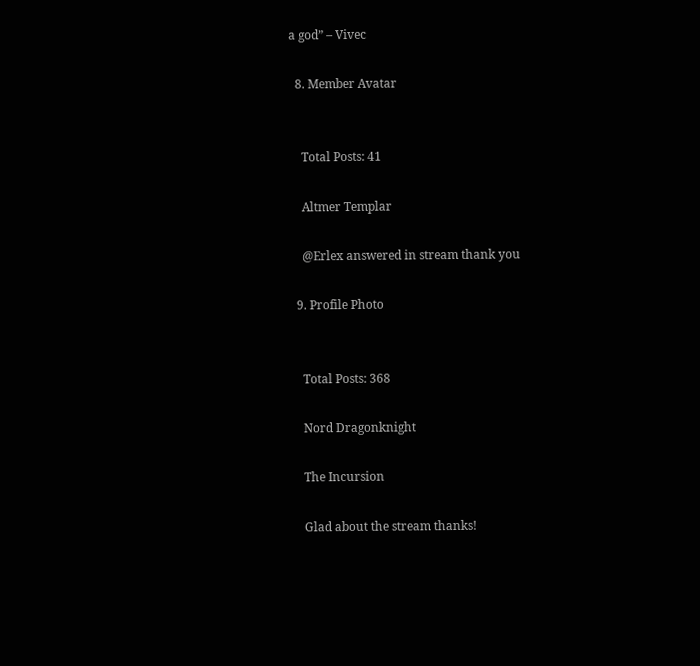a god” – Vivec

  8. Member Avatar


    Total Posts: 41

    Altmer Templar

    @Erlex answered in stream thank you

  9. Profile Photo


    Total Posts: 368

    Nord Dragonknight

    The Incursion

    Glad about the stream thanks!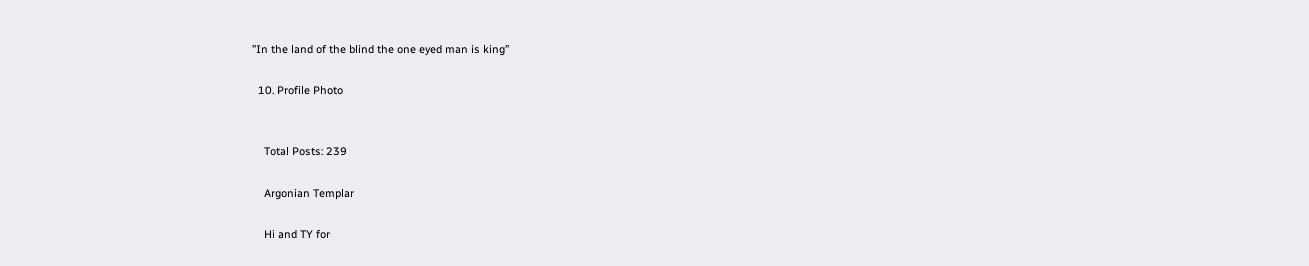”In the land of the blind the one eyed man is king”

  10. Profile Photo


    Total Posts: 239

    Argonian Templar

    Hi and TY for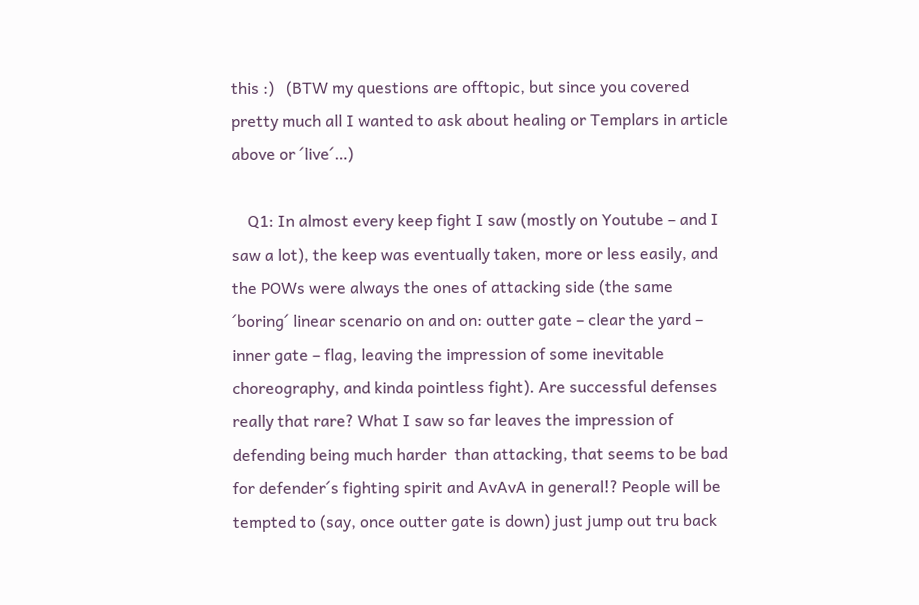this :)   (BTW my questions are offtopic, but since you covered pretty much all I wanted to ask about healing or Templars in article above or ´live´…)

    Q1: In almost every keep fight I saw (mostly on Youtube – and I saw a lot), the keep was eventually taken, more or less easily, and the POWs were always the ones of attacking side (the same ´boring´ linear scenario on and on: outter gate – clear the yard – inner gate – flag, leaving the impression of some inevitable choreography, and kinda pointless fight). Are successful defenses really that rare? What I saw so far leaves the impression of defending being much harder  than attacking, that seems to be bad for defender´s fighting spirit and AvAvA in general!? People will be tempted to (say, once outter gate is down) just jump out tru back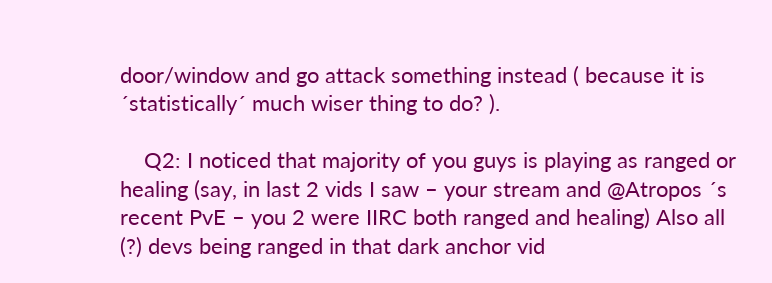door/window and go attack something instead ( because it is ´statistically´ much wiser thing to do? ).

    Q2: I noticed that majority of you guys is playing as ranged or healing (say, in last 2 vids I saw – your stream and @Atropos ´s recent PvE – you 2 were IIRC both ranged and healing) Also all (?) devs being ranged in that dark anchor vid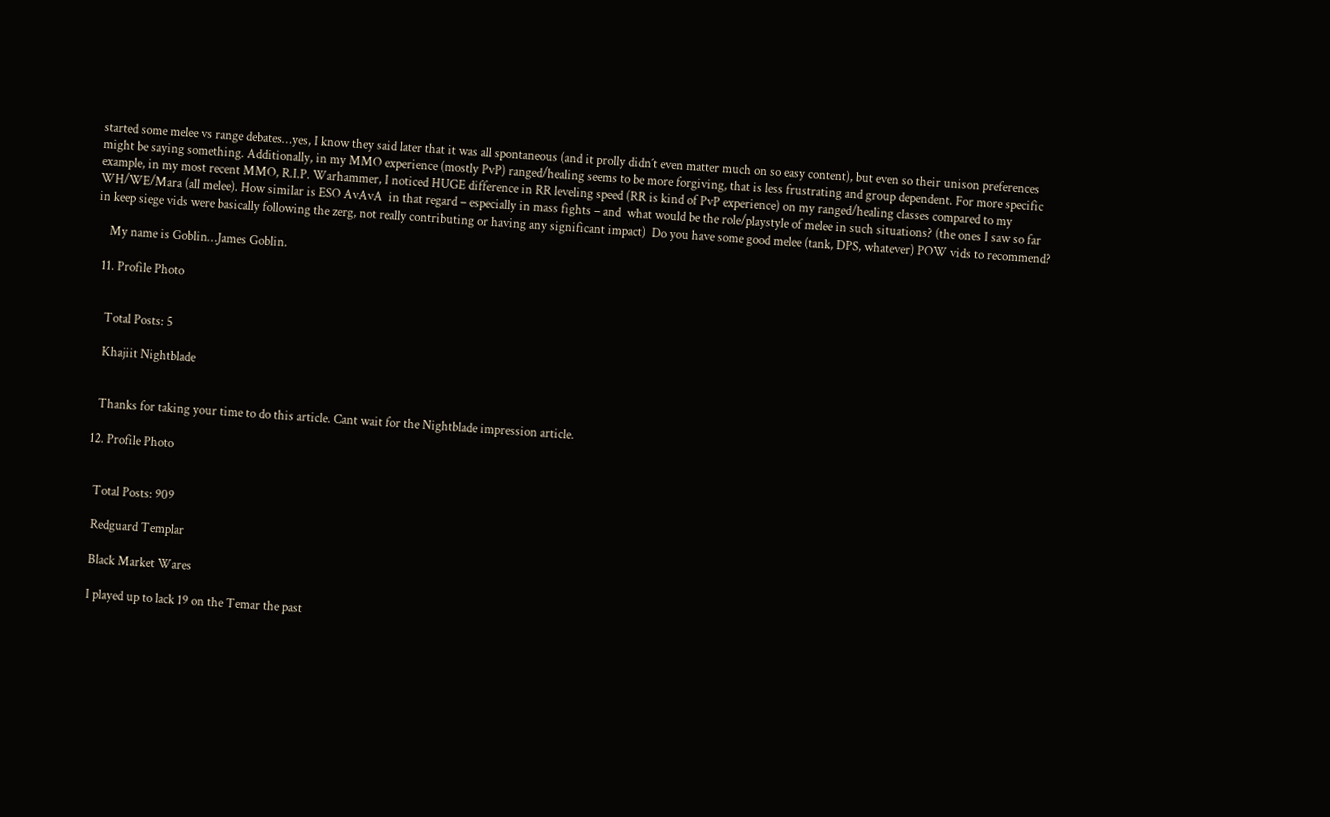started some melee vs range debates…yes, I know they said later that it was all spontaneous (and it prolly didn´t even matter much on so easy content), but even so their unison preferences might be saying something. Additionally, in my MMO experience (mostly PvP) ranged/healing seems to be more forgiving, that is less frustrating and group dependent. For more specific example, in my most recent MMO, R.I.P. Warhammer, I noticed HUGE difference in RR leveling speed (RR is kind of PvP experience) on my ranged/healing classes compared to my WH/WE/Mara (all melee). How similar is ESO AvAvA  in that regard – especially in mass fights – and  what would be the role/playstyle of melee in such situations? (the ones I saw so far in keep siege vids were basically following the zerg, not really contributing or having any significant impact)  Do you have some good melee (tank, DPS, whatever) POW vids to recommend?

    My name is Goblin…James Goblin.

  11. Profile Photo


    Total Posts: 5

    Khajiit Nightblade


    Thanks for taking your time to do this article. Cant wait for the Nightblade impression article.

  12. Profile Photo


    Total Posts: 909

    Redguard Templar

    Black Market Wares

    I played up to lack 19 on the Temar the past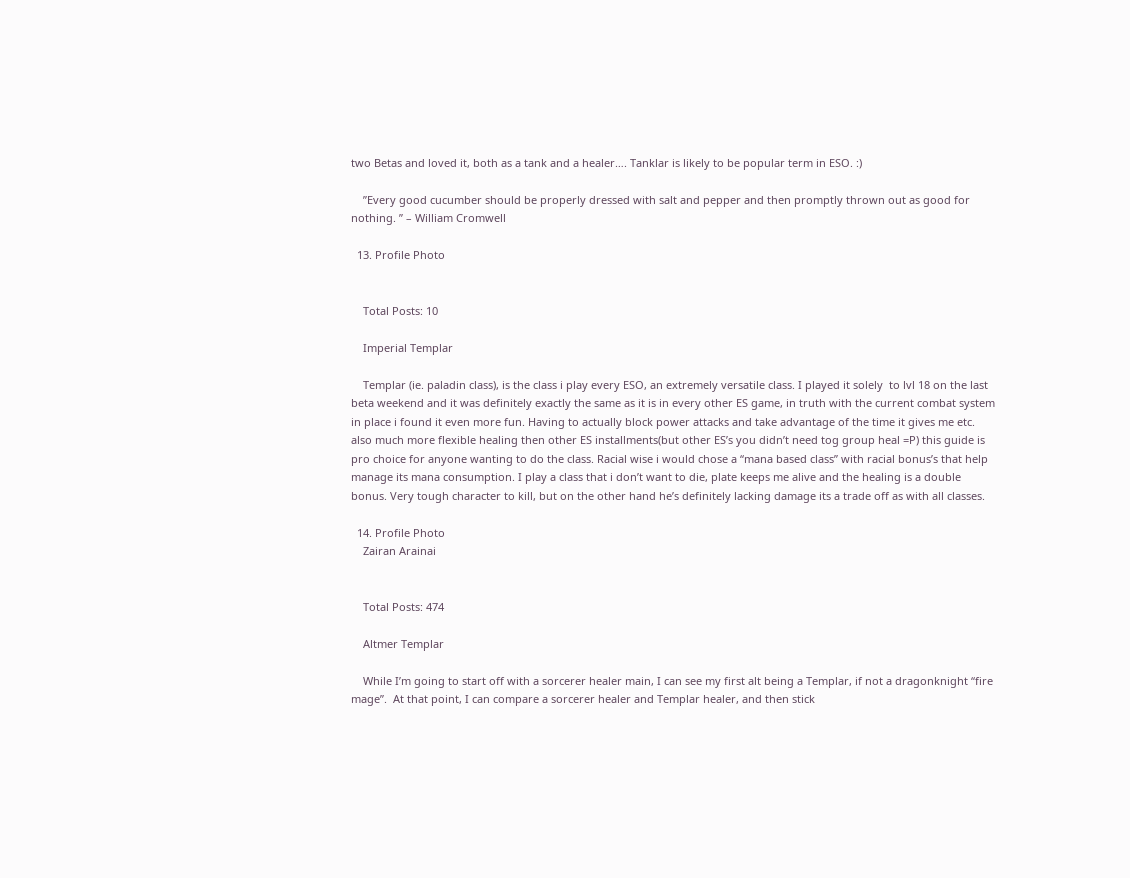two Betas and loved it, both as a tank and a healer…. Tanklar is likely to be popular term in ESO. :)

    ”Every good cucumber should be properly dressed with salt and pepper and then promptly thrown out as good for nothing. ” – William Cromwell

  13. Profile Photo


    Total Posts: 10

    Imperial Templar

    Templar (ie. paladin class), is the class i play every ESO, an extremely versatile class. I played it solely  to lvl 18 on the last beta weekend and it was definitely exactly the same as it is in every other ES game, in truth with the current combat system in place i found it even more fun. Having to actually block power attacks and take advantage of the time it gives me etc. also much more flexible healing then other ES installments(but other ES’s you didn’t need tog group heal =P) this guide is pro choice for anyone wanting to do the class. Racial wise i would chose a “mana based class” with racial bonus’s that help manage its mana consumption. I play a class that i don’t want to die, plate keeps me alive and the healing is a double bonus. Very tough character to kill, but on the other hand he’s definitely lacking damage its a trade off as with all classes.

  14. Profile Photo
    Zairan Arainai


    Total Posts: 474

    Altmer Templar

    While I’m going to start off with a sorcerer healer main, I can see my first alt being a Templar, if not a dragonknight “fire mage”.  At that point, I can compare a sorcerer healer and Templar healer, and then stick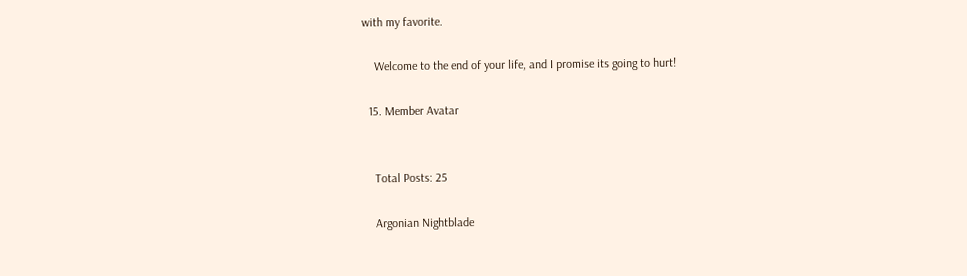with my favorite.

    Welcome to the end of your life, and I promise its going to hurt!

  15. Member Avatar


    Total Posts: 25

    Argonian Nightblade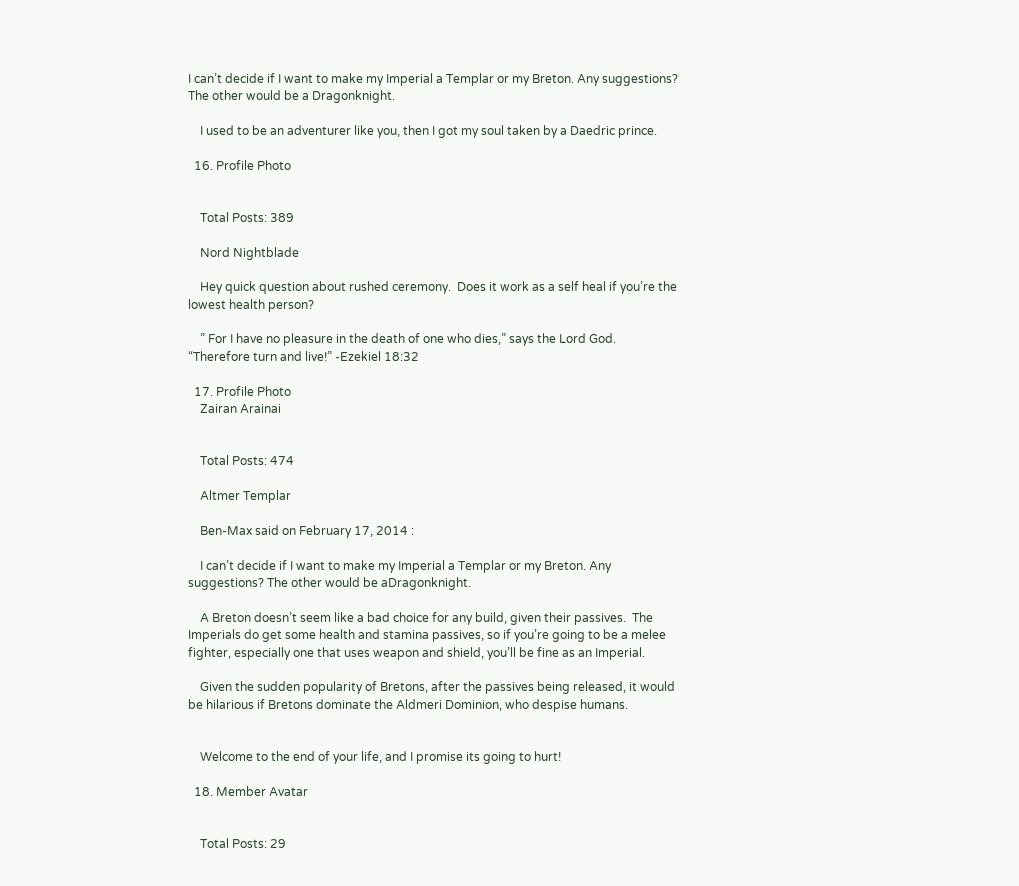I can’t decide if I want to make my Imperial a Templar or my Breton. Any suggestions? The other would be a Dragonknight.

    I used to be an adventurer like you, then I got my soul taken by a Daedric prince.

  16. Profile Photo


    Total Posts: 389

    Nord Nightblade

    Hey quick question about rushed ceremony.  Does it work as a self heal if you’re the lowest health person?

    ” For I have no pleasure in the death of one who dies,” says the Lord God. “Therefore turn and live!” -Ezekiel 18:32

  17. Profile Photo
    Zairan Arainai


    Total Posts: 474

    Altmer Templar

    Ben-Max said on February 17, 2014 :

    I can’t decide if I want to make my Imperial a Templar or my Breton. Any suggestions? The other would be aDragonknight.

    A Breton doesn’t seem like a bad choice for any build, given their passives.  The Imperials do get some health and stamina passives, so if you’re going to be a melee fighter, especially one that uses weapon and shield, you’ll be fine as an Imperial.

    Given the sudden popularity of Bretons, after the passives being released, it would be hilarious if Bretons dominate the Aldmeri Dominion, who despise humans.


    Welcome to the end of your life, and I promise its going to hurt!

  18. Member Avatar


    Total Posts: 29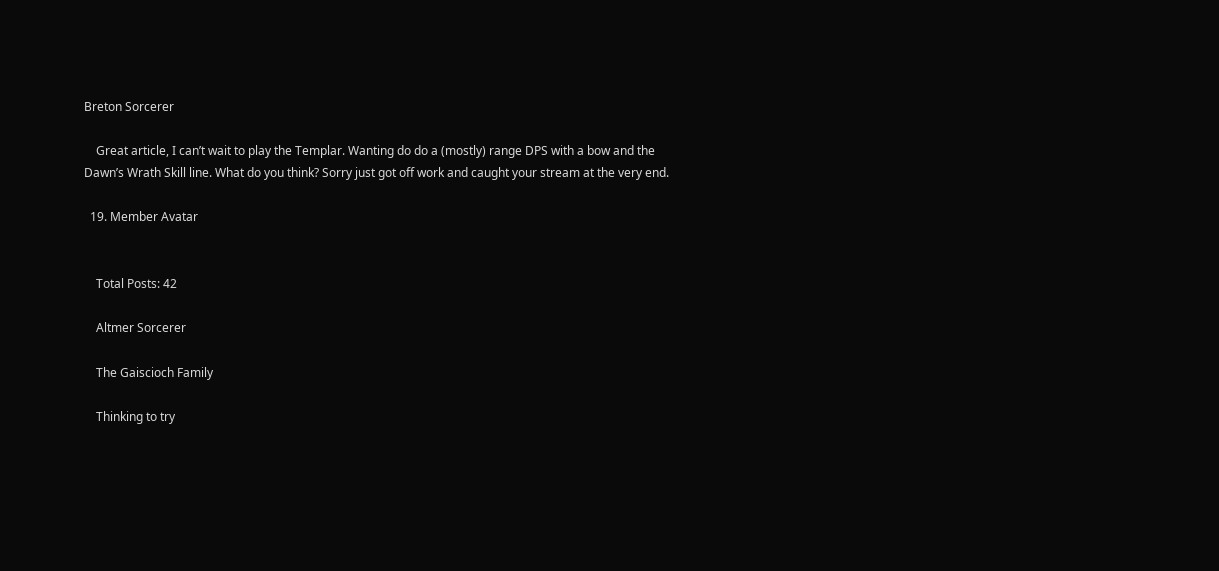Breton Sorcerer

    Great article, I can’t wait to play the Templar. Wanting do do a (mostly) range DPS with a bow and the Dawn’s Wrath Skill line. What do you think? Sorry just got off work and caught your stream at the very end.

  19. Member Avatar


    Total Posts: 42

    Altmer Sorcerer

    The Gaiscioch Family

    Thinking to try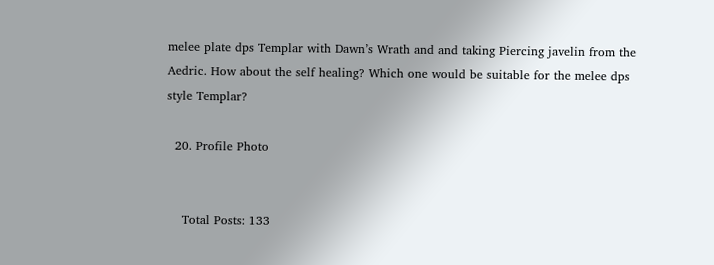melee plate dps Templar with Dawn’s Wrath and and taking Piercing javelin from the Aedric. How about the self healing? Which one would be suitable for the melee dps style Templar?

  20. Profile Photo


    Total Posts: 133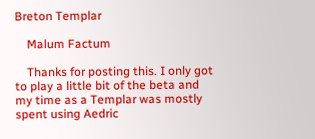Breton Templar

    Malum Factum

    Thanks for posting this. I only got to play a little bit of the beta and my time as a Templar was mostly spent using Aedric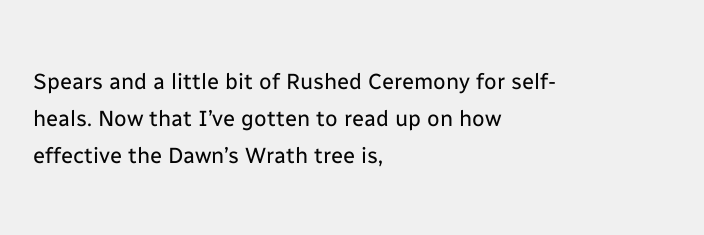Spears and a little bit of Rushed Ceremony for self-heals. Now that I’ve gotten to read up on how effective the Dawn’s Wrath tree is,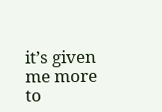it’s given me more to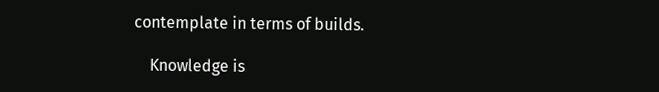contemplate in terms of builds.

    Knowledge is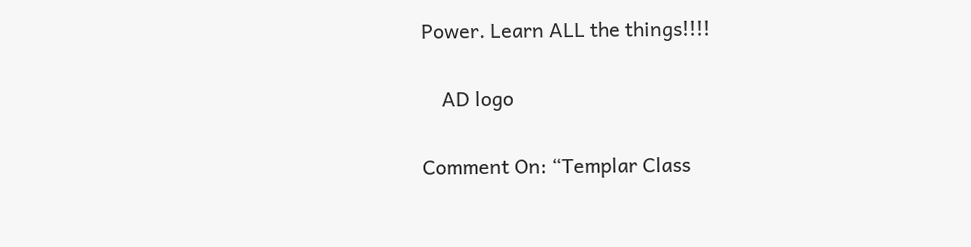Power. Learn ALL the things!!!!

    AD logo

Comment On: “Templar Class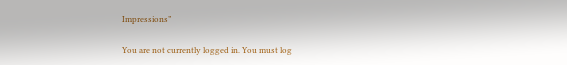Impressions”

You are not currently logged in. You must log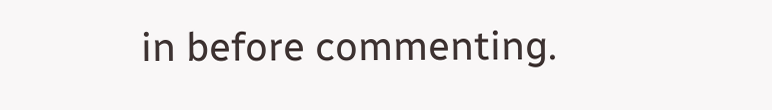in before commenting.